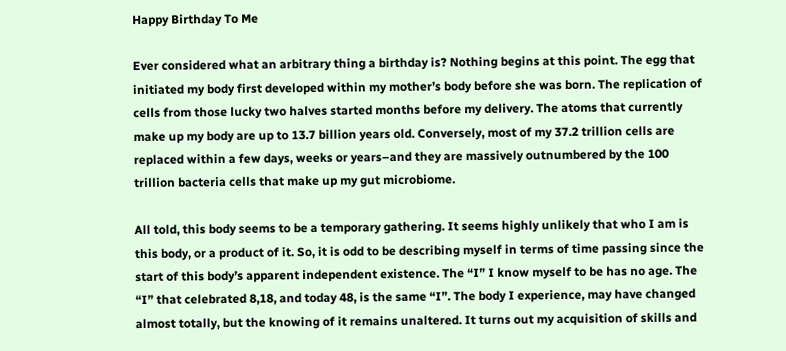Happy Birthday To Me

Ever considered what an arbitrary thing a birthday is? Nothing begins at this point. The egg that initiated my body first developed within my mother’s body before she was born. The replication of cells from those lucky two halves started months before my delivery. The atoms that currently make up my body are up to 13.7 billion years old. Conversely, most of my 37.2 trillion cells are replaced within a few days, weeks or years–and they are massively outnumbered by the 100 trillion bacteria cells that make up my gut microbiome.

All told, this body seems to be a temporary gathering. It seems highly unlikely that who I am is this body, or a product of it. So, it is odd to be describing myself in terms of time passing since the start of this body’s apparent independent existence. The “I” I know myself to be has no age. The “I” that celebrated 8,18, and today 48, is the same “I”. The body I experience, may have changed almost totally, but the knowing of it remains unaltered. It turns out my acquisition of skills and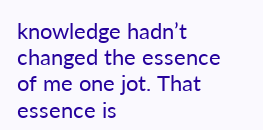knowledge hadn’t changed the essence of me one jot. That essence is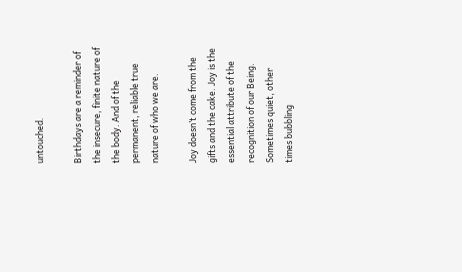untouched.

Birthdays are a reminder of the insecure, finite nature of the body. And of the permanent, reliable true nature of who we are.

Joy doesn’t come from the gifts and the cake. Joy is the essential attribute of the recognition of our Being. Sometimes quiet, other times bubbling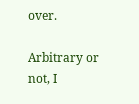over.

Arbitrary or not, I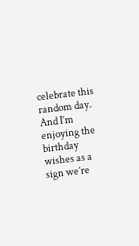celebrate this random day. And I’m enjoying the birthday wishes as a sign we’re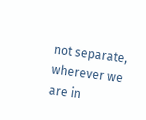not separate, wherever we are in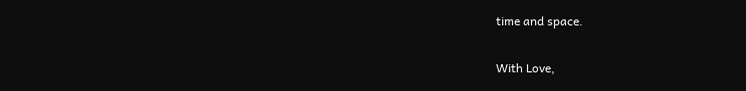time and space.

With Love,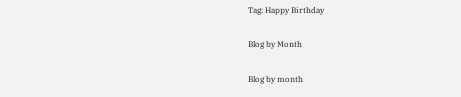Tag: Happy Birthday

Blog by Month

Blog by month